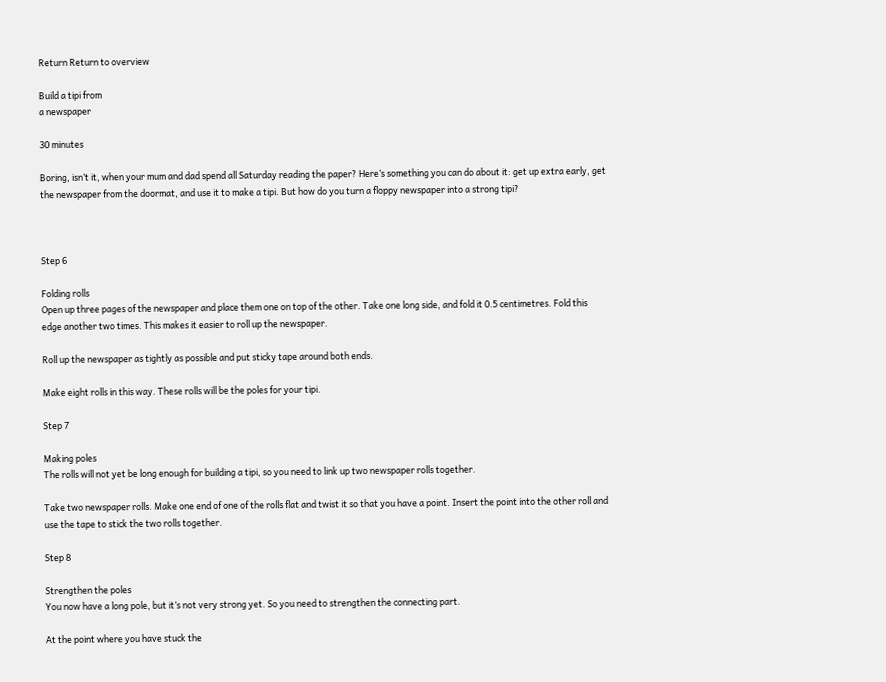Return Return to overview

Build a tipi from
a newspaper

30 minutes

Boring, isn’t it, when your mum and dad spend all Saturday reading the paper? Here’s something you can do about it: get up extra early, get the newspaper from the doormat, and use it to make a tipi. But how do you turn a floppy newspaper into a strong tipi?



Step 6

Folding rolls
Open up three pages of the newspaper and place them one on top of the other. Take one long side, and fold it 0.5 centimetres. Fold this edge another two times. This makes it easier to roll up the newspaper.

Roll up the newspaper as tightly as possible and put sticky tape around both ends.

Make eight rolls in this way. These rolls will be the poles for your tipi.

Step 7

Making poles
The rolls will not yet be long enough for building a tipi, so you need to link up two newspaper rolls together.

Take two newspaper rolls. Make one end of one of the rolls flat and twist it so that you have a point. Insert the point into the other roll and use the tape to stick the two rolls together.

Step 8

Strengthen the poles
You now have a long pole, but it’s not very strong yet. So you need to strengthen the connecting part.

At the point where you have stuck the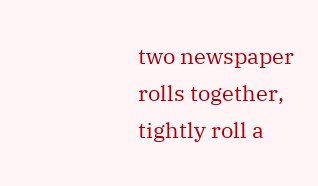two newspaper rolls together, tightly roll a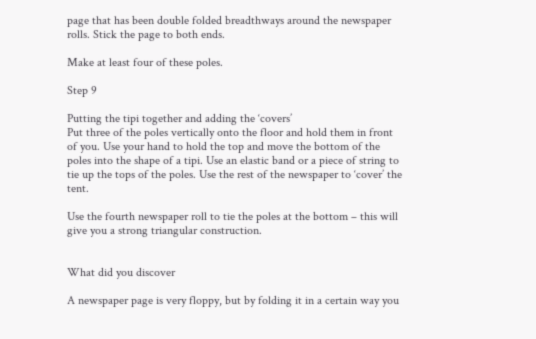page that has been double folded breadthways around the newspaper rolls. Stick the page to both ends.

Make at least four of these poles.

Step 9

Putting the tipi together and adding the ‘covers’
Put three of the poles vertically onto the floor and hold them in front of you. Use your hand to hold the top and move the bottom of the poles into the shape of a tipi. Use an elastic band or a piece of string to tie up the tops of the poles. Use the rest of the newspaper to ‘cover’ the tent.

Use the fourth newspaper roll to tie the poles at the bottom – this will give you a strong triangular construction.


What did you discover

A newspaper page is very floppy, but by folding it in a certain way you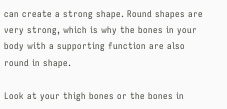can create a strong shape. Round shapes are very strong, which is why the bones in your body with a supporting function are also round in shape.

Look at your thigh bones or the bones in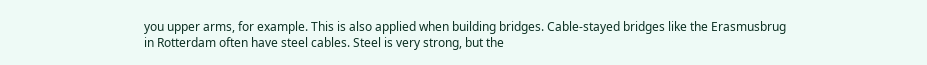you upper arms, for example. This is also applied when building bridges. Cable-stayed bridges like the Erasmusbrug in Rotterdam often have steel cables. Steel is very strong, but the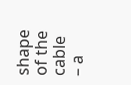shape of the cable – a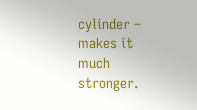cylinder – makes it much stronger.